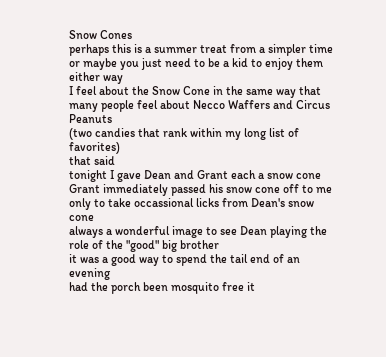Snow Cones
perhaps this is a summer treat from a simpler time
or maybe you just need to be a kid to enjoy them
either way
I feel about the Snow Cone in the same way that many people feel about Necco Waffers and Circus Peanuts
(two candies that rank within my long list of favorites)
that said
tonight I gave Dean and Grant each a snow cone
Grant immediately passed his snow cone off to me only to take occassional licks from Dean's snow cone
always a wonderful image to see Dean playing the role of the "good" big brother
it was a good way to spend the tail end of an evening
had the porch been mosquito free it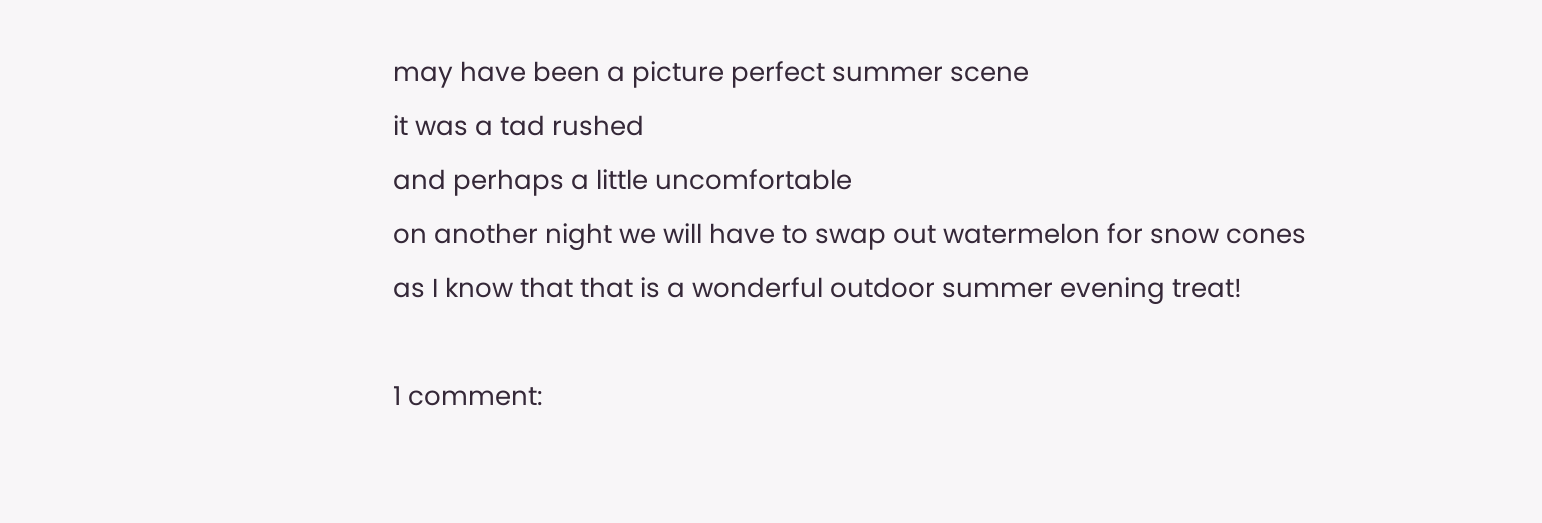may have been a picture perfect summer scene
it was a tad rushed
and perhaps a little uncomfortable
on another night we will have to swap out watermelon for snow cones
as I know that that is a wonderful outdoor summer evening treat!

1 comment: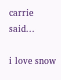carrie said...

i love snow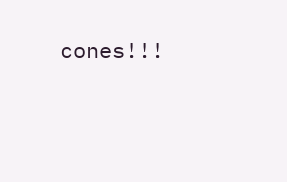cones!!!